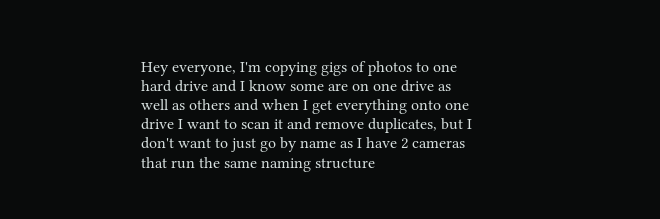Hey everyone, I'm copying gigs of photos to one hard drive and I know some are on one drive as well as others and when I get everything onto one drive I want to scan it and remove duplicates, but I don't want to just go by name as I have 2 cameras that run the same naming structure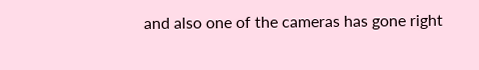and also one of the cameras has gone right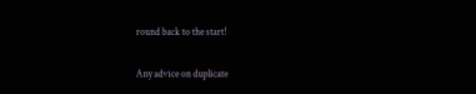round back to the start!

Any advice on duplicate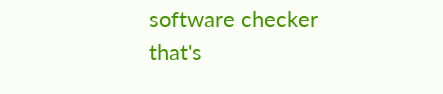software checker that's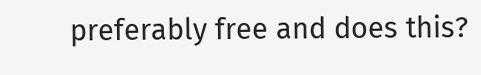preferably free and does this?